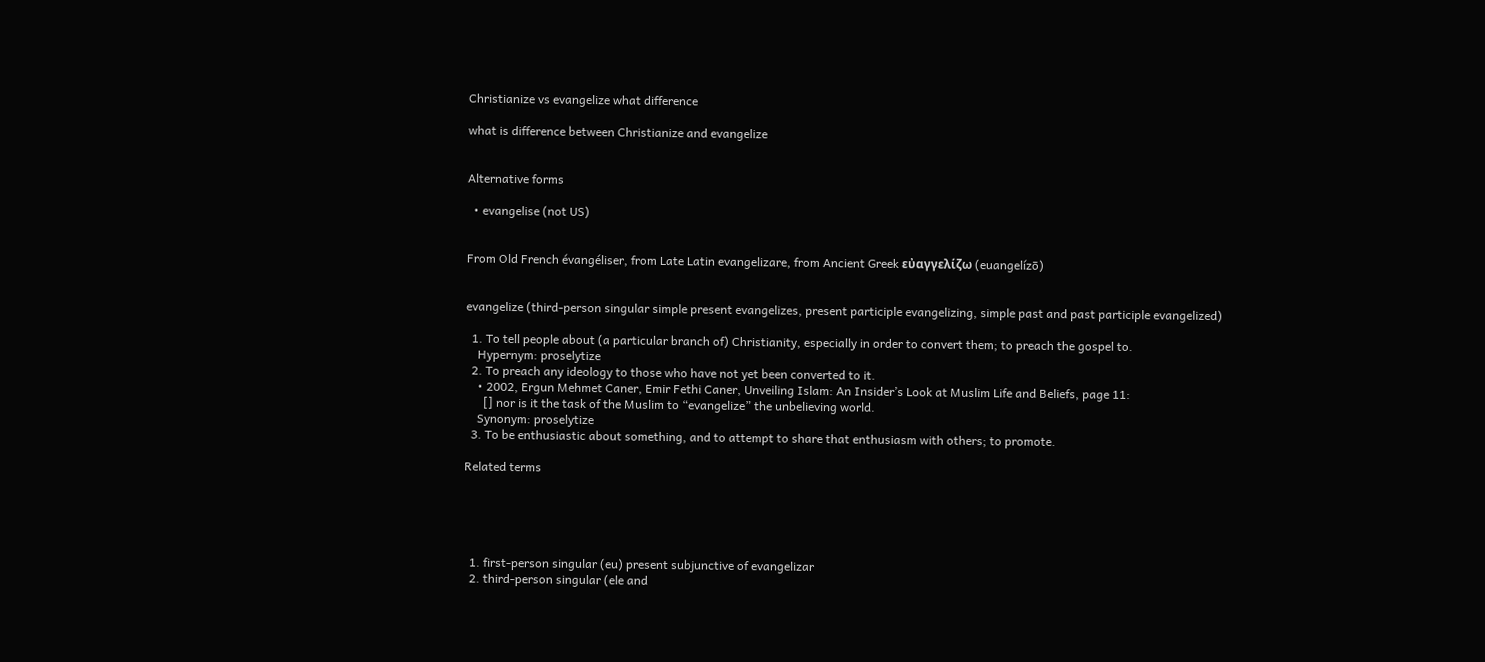Christianize vs evangelize what difference

what is difference between Christianize and evangelize


Alternative forms

  • evangelise (not US)


From Old French évangéliser, from Late Latin evangelizare, from Ancient Greek εὐαγγελίζω (euangelízō)


evangelize (third-person singular simple present evangelizes, present participle evangelizing, simple past and past participle evangelized)

  1. To tell people about (a particular branch of) Christianity, especially in order to convert them; to preach the gospel to.
    Hypernym: proselytize
  2. To preach any ideology to those who have not yet been converted to it.
    • 2002, Ergun Mehmet Caner, Emir Fethi Caner, Unveiling Islam: An Insider’s Look at Muslim Life and Beliefs, page 11:
      [] nor is it the task of the Muslim to “evangelize” the unbelieving world.
    Synonym: proselytize
  3. To be enthusiastic about something, and to attempt to share that enthusiasm with others; to promote.

Related terms





  1. first-person singular (eu) present subjunctive of evangelizar
  2. third-person singular (ele and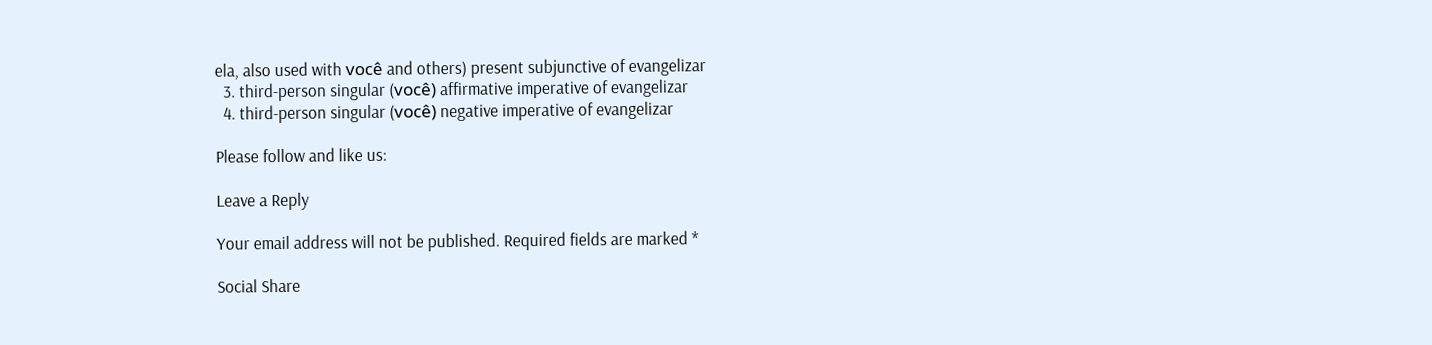ela, also used with você and others) present subjunctive of evangelizar
  3. third-person singular (você) affirmative imperative of evangelizar
  4. third-person singular (você) negative imperative of evangelizar

Please follow and like us:

Leave a Reply

Your email address will not be published. Required fields are marked *

Social Share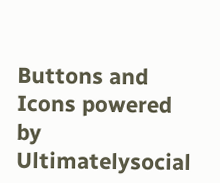Buttons and Icons powered by Ultimatelysocial